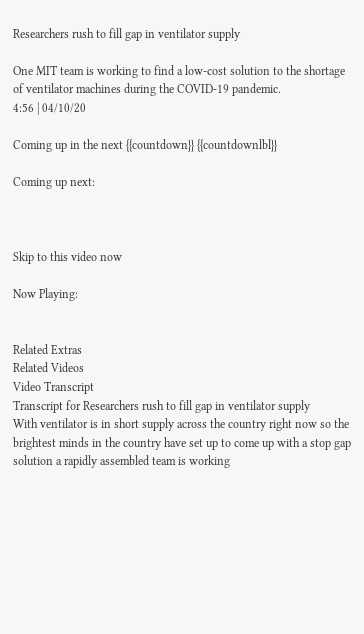Researchers rush to fill gap in ventilator supply

One MIT team is working to find a low-cost solution to the shortage of ventilator machines during the COVID-19 pandemic.
4:56 | 04/10/20

Coming up in the next {{countdown}} {{countdownlbl}}

Coming up next:



Skip to this video now

Now Playing:


Related Extras
Related Videos
Video Transcript
Transcript for Researchers rush to fill gap in ventilator supply
With ventilator is in short supply across the country right now so the brightest minds in the country have set up to come up with a stop gap solution a rapidly assembled team is working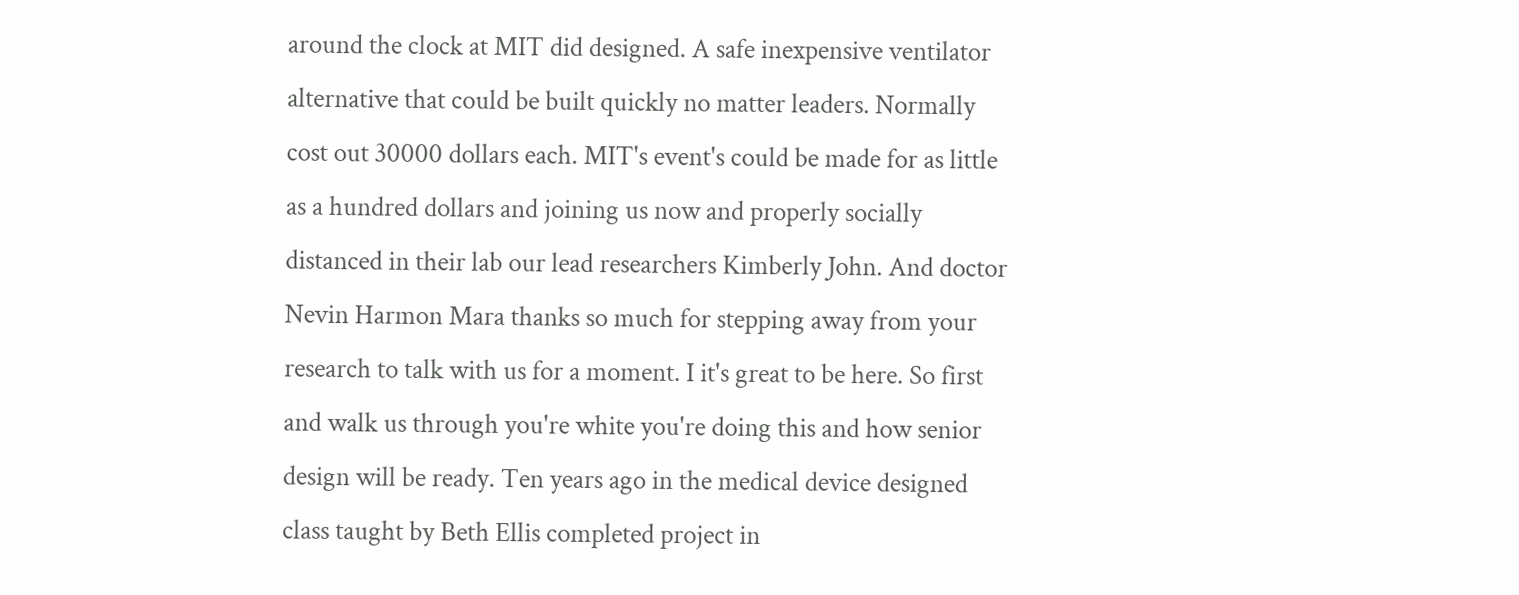around the clock at MIT did designed. A safe inexpensive ventilator alternative that could be built quickly no matter leaders. Normally cost out 30000 dollars each. MIT's event's could be made for as little as a hundred dollars and joining us now and properly socially distanced in their lab our lead researchers Kimberly John. And doctor Nevin Harmon Mara thanks so much for stepping away from your research to talk with us for a moment. I it's great to be here. So first and walk us through you're white you're doing this and how senior design will be ready. Ten years ago in the medical device designed class taught by Beth Ellis completed project in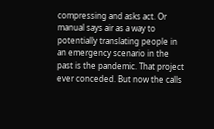compressing and asks act. Or manual says air as a way to potentially translating people in an emergency scenario in the past is the pandemic. That project ever conceded. But now the calls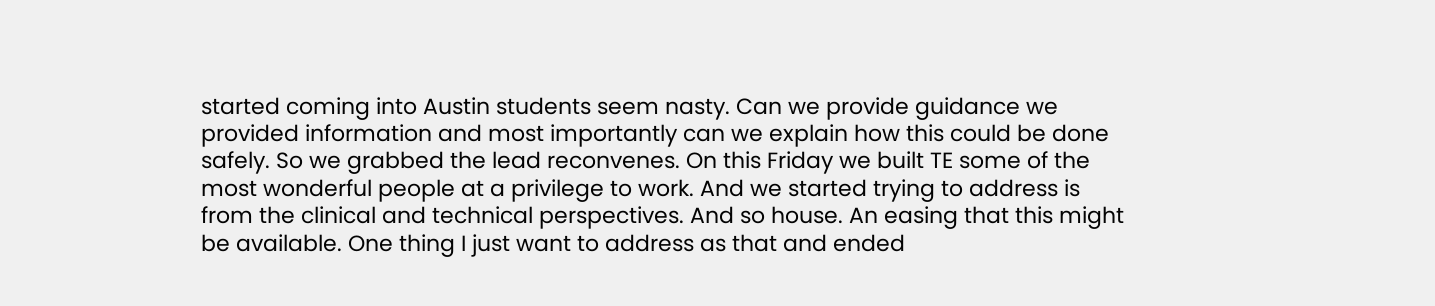started coming into Austin students seem nasty. Can we provide guidance we provided information and most importantly can we explain how this could be done safely. So we grabbed the lead reconvenes. On this Friday we built TE some of the most wonderful people at a privilege to work. And we started trying to address is from the clinical and technical perspectives. And so house. An easing that this might be available. One thing I just want to address as that and ended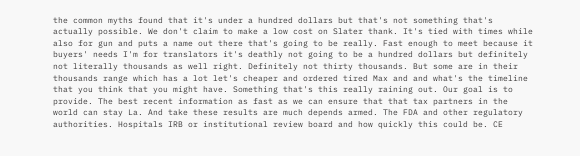the common myths found that it's under a hundred dollars but that's not something that's actually possible. We don't claim to make a low cost on Slater thank. It's tied with times while also for gun and puts a name out there that's going to be really. Fast enough to meet because it buyers' needs I'm for translators it's deathly not going to be a hundred dollars but definitely not literally thousands as well right. Definitely not thirty thousands. But some are in their thousands range which has a lot let's cheaper and ordered tired Max and and what's the timeline that you think that you might have. Something that's this really raining out. Our goal is to provide. The best recent information as fast as we can ensure that that tax partners in the world can stay La. And take these results are much depends armed. The FDA and other regulatory authorities. Hospitals IRB or institutional review board and how quickly this could be. CE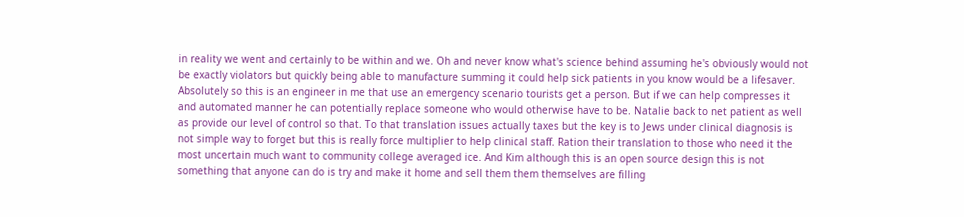in reality we went and certainly to be within and we. Oh and never know what's science behind assuming he's obviously would not be exactly violators but quickly being able to manufacture summing it could help sick patients in you know would be a lifesaver. Absolutely so this is an engineer in me that use an emergency scenario tourists get a person. But if we can help compresses it and automated manner he can potentially replace someone who would otherwise have to be. Natalie back to net patient as well as provide our level of control so that. To that translation issues actually taxes but the key is to Jews under clinical diagnosis is not simple way to forget but this is really force multiplier to help clinical staff. Ration their translation to those who need it the most uncertain much want to community college averaged ice. And Kim although this is an open source design this is not something that anyone can do is try and make it home and sell them them themselves are filling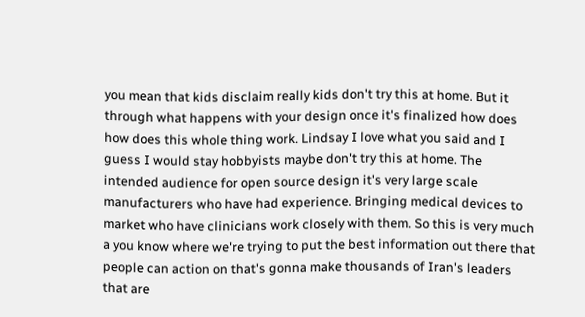you mean that kids disclaim really kids don't try this at home. But it through what happens with your design once it's finalized how does how does this whole thing work. Lindsay I love what you said and I guess I would stay hobbyists maybe don't try this at home. The intended audience for open source design it's very large scale manufacturers who have had experience. Bringing medical devices to market who have clinicians work closely with them. So this is very much a you know where we're trying to put the best information out there that people can action on that's gonna make thousands of Iran's leaders that are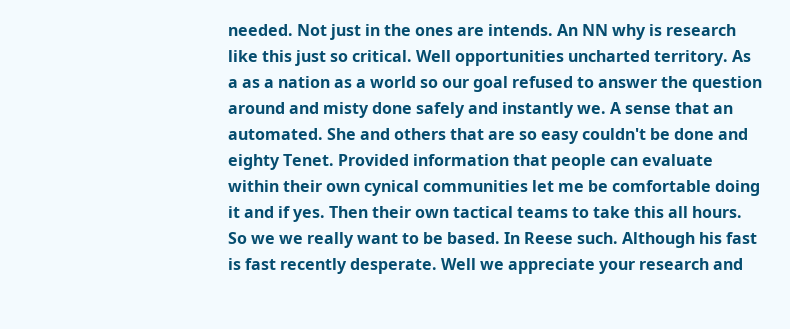needed. Not just in the ones are intends. An NN why is research like this just so critical. Well opportunities uncharted territory. As a as a nation as a world so our goal refused to answer the question around and misty done safely and instantly we. A sense that an automated. She and others that are so easy couldn't be done and eighty Tenet. Provided information that people can evaluate within their own cynical communities let me be comfortable doing it and if yes. Then their own tactical teams to take this all hours. So we we really want to be based. In Reese such. Although his fast is fast recently desperate. Well we appreciate your research and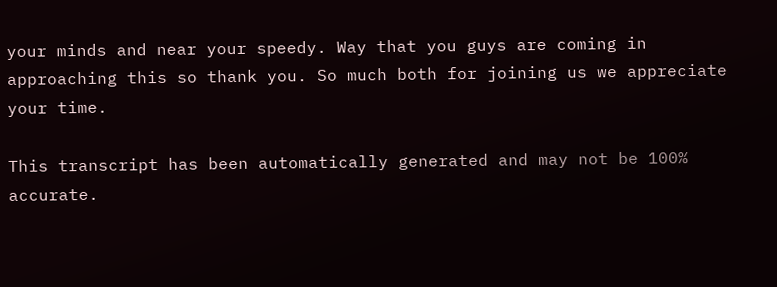your minds and near your speedy. Way that you guys are coming in approaching this so thank you. So much both for joining us we appreciate your time.

This transcript has been automatically generated and may not be 100% accurate.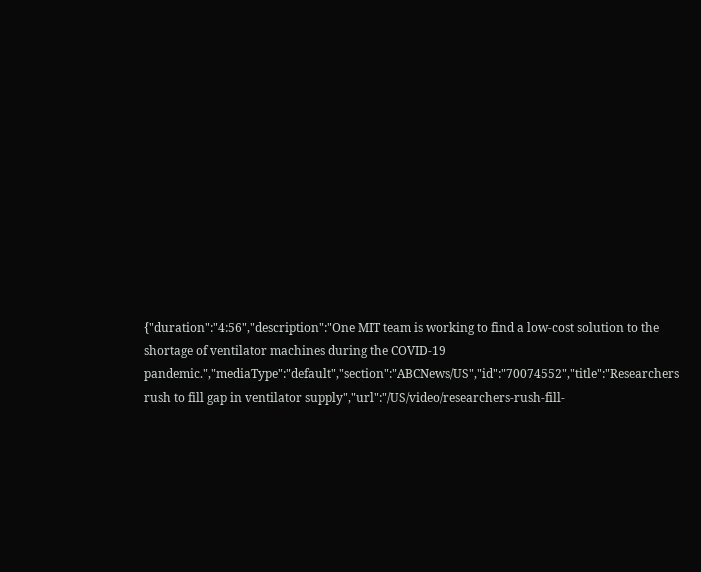{"duration":"4:56","description":"One MIT team is working to find a low-cost solution to the shortage of ventilator machines during the COVID-19 pandemic.","mediaType":"default","section":"ABCNews/US","id":"70074552","title":"Researchers rush to fill gap in ventilator supply","url":"/US/video/researchers-rush-fill-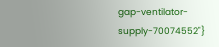gap-ventilator-supply-70074552"}